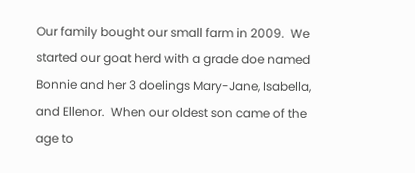Our family bought our small farm in 2009.  We started our goat herd with a grade doe named Bonnie and her 3 doelings Mary-Jane, Isabella, and Ellenor.  When our oldest son came of the age to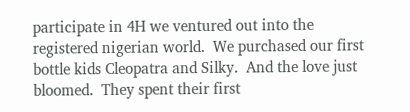participate in 4H we ventured out into the registered nigerian world.  We purchased our first bottle kids Cleopatra and Silky.  And the love just bloomed.  They spent their first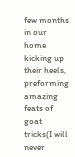few months in our home kicking up their heels, preforming amazing feats of goat tricks(I will never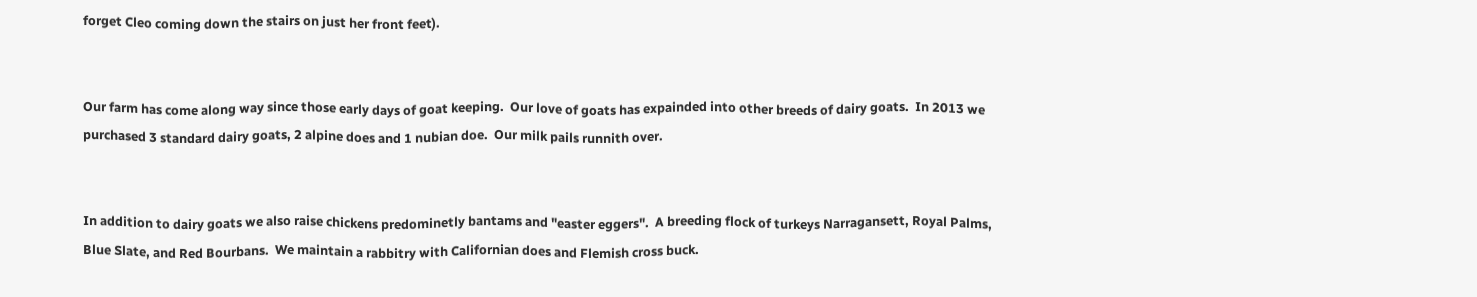forget Cleo coming down the stairs on just her front feet).


Our farm has come along way since those early days of goat keeping.  Our love of goats has expainded into other breeds of dairy goats.  In 2013 we purchased 3 standard dairy goats, 2 alpine does and 1 nubian doe.  Our milk pails runnith over.


In addition to dairy goats we also raise chickens predominetly bantams and "easter eggers".  A breeding flock of turkeys Narragansett, Royal Palms, Blue Slate, and Red Bourbans.  We maintain a rabbitry with Californian does and Flemish cross buck.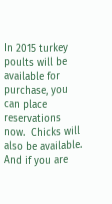In 2015 turkey poults will be available for purchase, you can place reservations now.  Chicks will also be available.  And if you are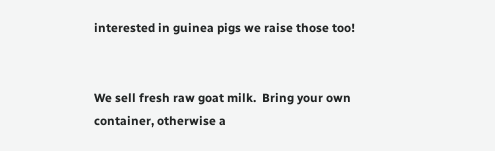interested in guinea pigs we raise those too!


We sell fresh raw goat milk.  Bring your own container, otherwise a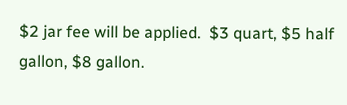$2 jar fee will be applied.  $3 quart, $5 half gallon, $8 gallon.